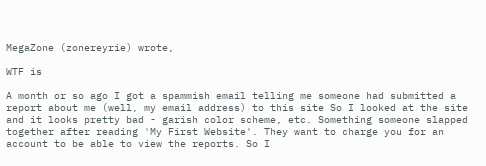MegaZone (zonereyrie) wrote,

WTF is

A month or so ago I got a spammish email telling me someone had submitted a report about me (well, my email address) to this site So I looked at the site and it looks pretty bad - garish color scheme, etc. Something someone slapped together after reading 'My First Website'. They want to charge you for an account to be able to view the reports. So I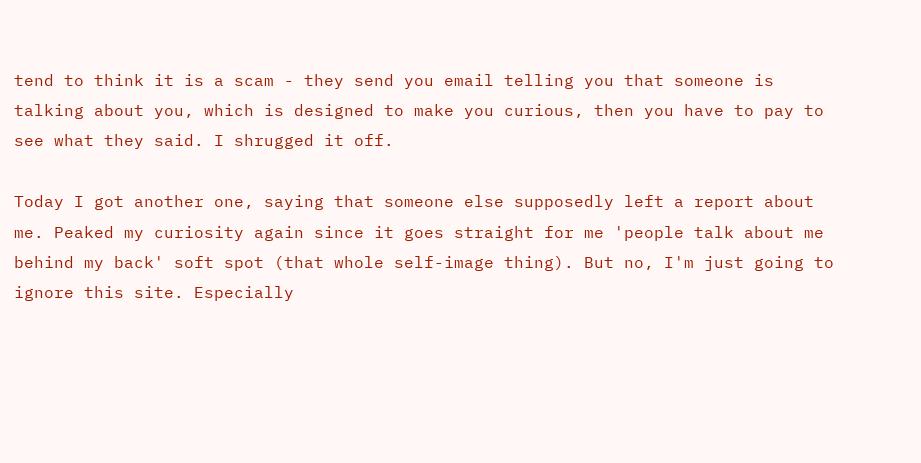tend to think it is a scam - they send you email telling you that someone is talking about you, which is designed to make you curious, then you have to pay to see what they said. I shrugged it off.

Today I got another one, saying that someone else supposedly left a report about me. Peaked my curiosity again since it goes straight for me 'people talk about me behind my back' soft spot (that whole self-image thing). But no, I'm just going to ignore this site. Especially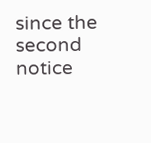since the second notice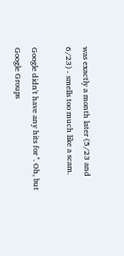was exactly a month later (5/23 and 6/23) - smells too much like a scam.

Google didn't have any hits for ''. Oh, but Google Groups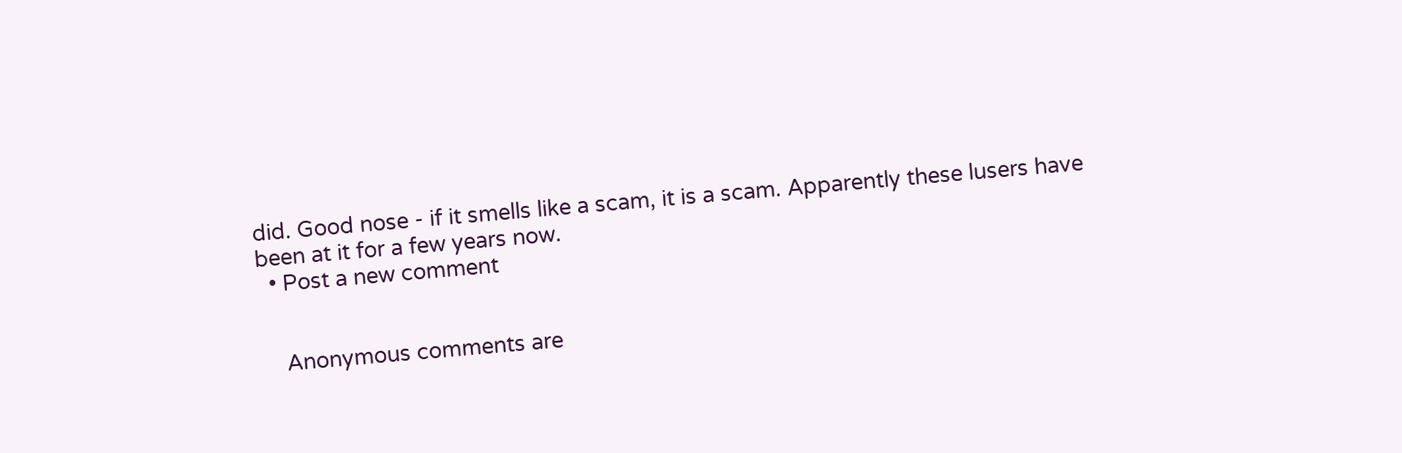did. Good nose - if it smells like a scam, it is a scam. Apparently these lusers have been at it for a few years now.
  • Post a new comment


    Anonymous comments are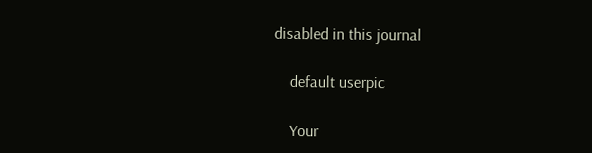disabled in this journal

    default userpic

    Your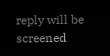reply will be screened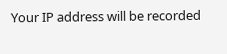Your IP address will be recorded